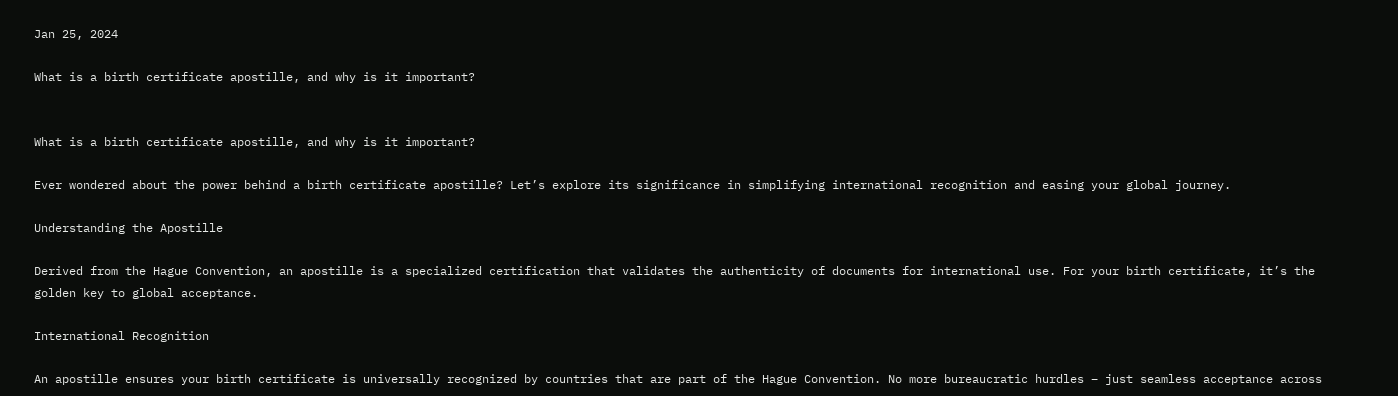Jan 25, 2024

What is a birth certificate apostille, and why is it important?


What is a birth certificate apostille, and why is it important?

Ever wondered about the power behind a birth certificate apostille? Let’s explore its significance in simplifying international recognition and easing your global journey.

Understanding the Apostille

Derived from the Hague Convention, an apostille is a specialized certification that validates the authenticity of documents for international use. For your birth certificate, it’s the golden key to global acceptance.

International Recognition

An apostille ensures your birth certificate is universally recognized by countries that are part of the Hague Convention. No more bureaucratic hurdles – just seamless acceptance across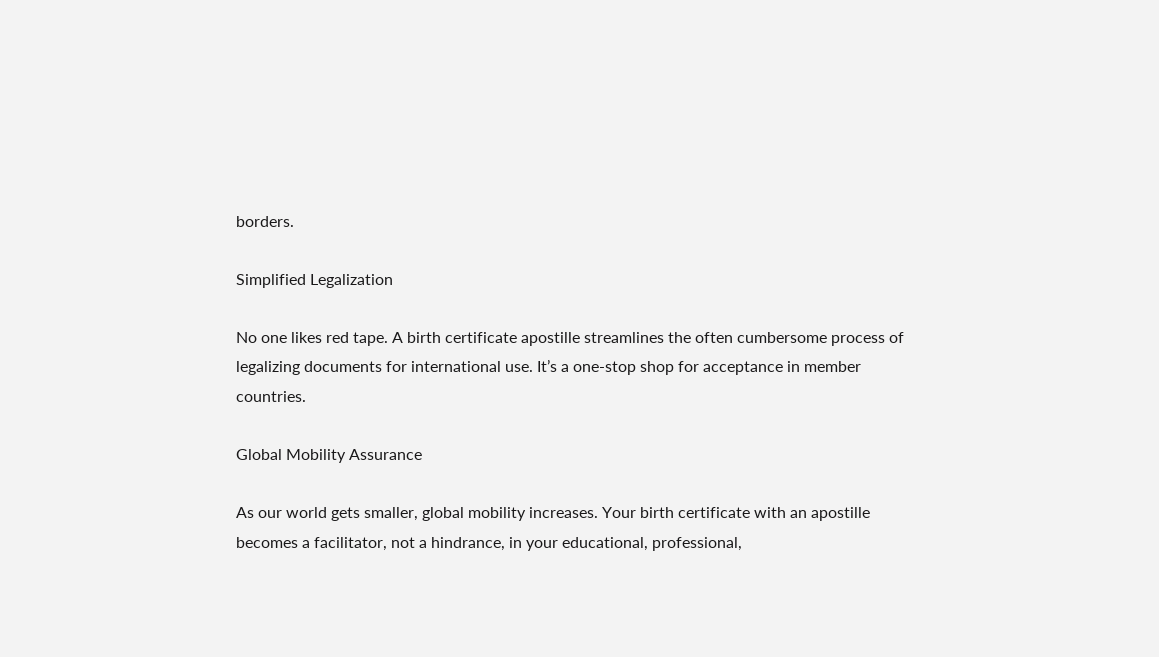borders.

Simplified Legalization

No one likes red tape. A birth certificate apostille streamlines the often cumbersome process of legalizing documents for international use. It’s a one-stop shop for acceptance in member countries.

Global Mobility Assurance

As our world gets smaller, global mobility increases. Your birth certificate with an apostille becomes a facilitator, not a hindrance, in your educational, professional,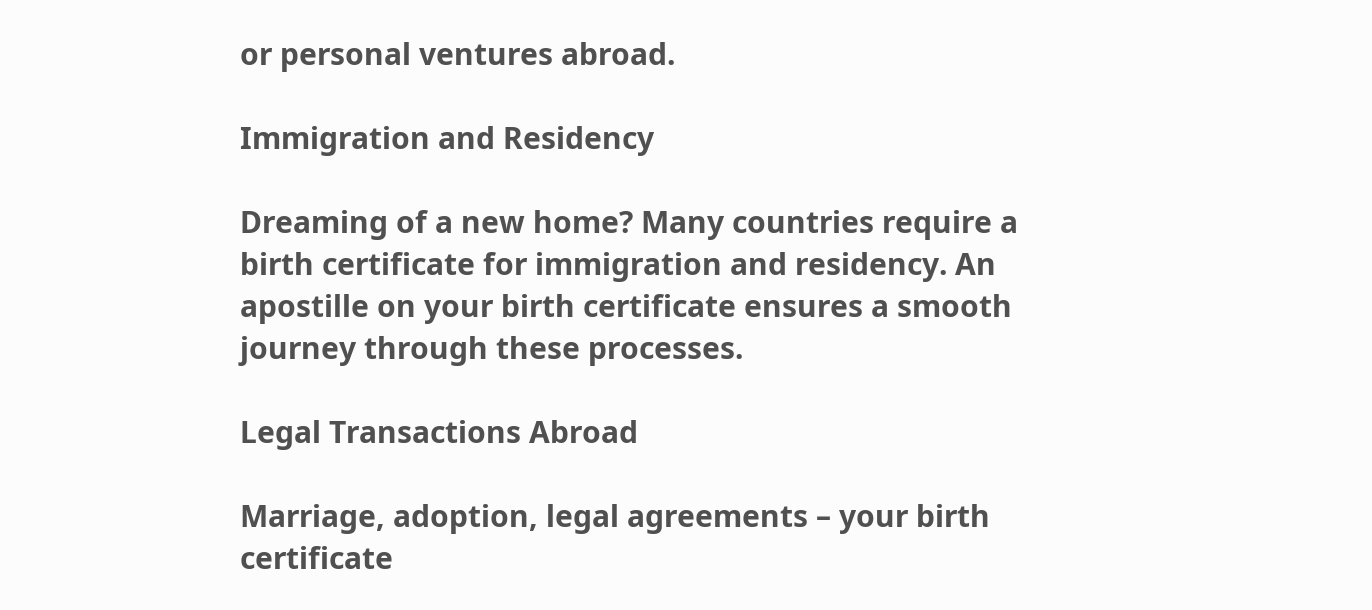or personal ventures abroad.

Immigration and Residency

Dreaming of a new home? Many countries require a birth certificate for immigration and residency. An apostille on your birth certificate ensures a smooth journey through these processes.

Legal Transactions Abroad

Marriage, adoption, legal agreements – your birth certificate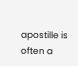apostille is often a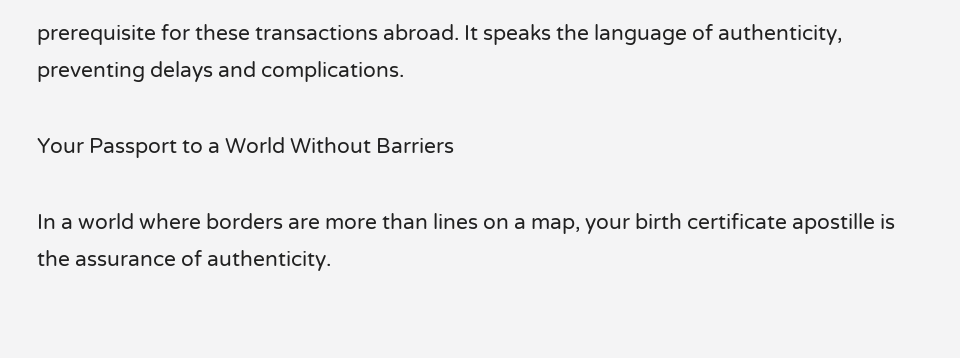prerequisite for these transactions abroad. It speaks the language of authenticity, preventing delays and complications.

Your Passport to a World Without Barriers

In a world where borders are more than lines on a map, your birth certificate apostille is the assurance of authenticity.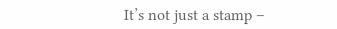It’s not just a stamp –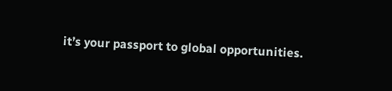it’s your passport to global opportunities.